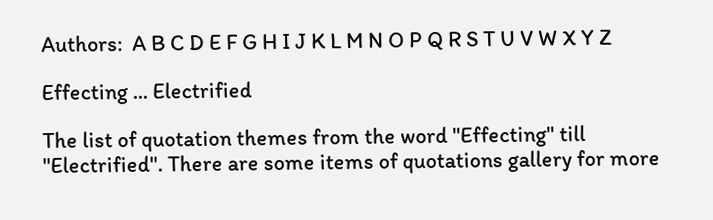Authors:  A B C D E F G H I J K L M N O P Q R S T U V W X Y Z

Effecting ... Electrified

The list of quotation themes from the word "Effecting" till "Electrified". There are some items of quotations gallery for more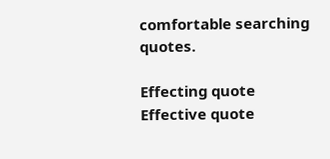comfortable searching quotes.

Effecting quote
Effective quote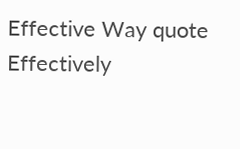Effective Way quote
Effectively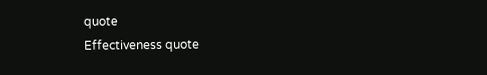quote
Effectiveness quote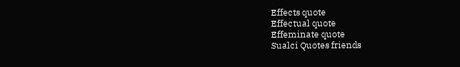Effects quote
Effectual quote
Effeminate quote
Sualci Quotes friends